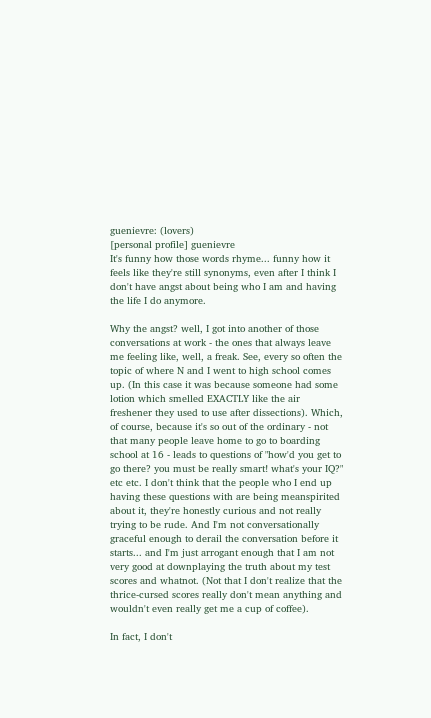guenievre: (lovers)
[personal profile] guenievre
It's funny how those words rhyme... funny how it feels like they're still synonyms, even after I think I don't have angst about being who I am and having the life I do anymore.

Why the angst? well, I got into another of those conversations at work - the ones that always leave me feeling like, well, a freak. See, every so often the topic of where N and I went to high school comes up. (In this case it was because someone had some lotion which smelled EXACTLY like the air freshener they used to use after dissections). Which, of course, because it's so out of the ordinary - not that many people leave home to go to boarding school at 16 - leads to questions of "how'd you get to go there? you must be really smart! what's your IQ?" etc etc. I don't think that the people who I end up having these questions with are being meanspirited about it, they're honestly curious and not really trying to be rude. And I'm not conversationally graceful enough to derail the conversation before it starts... and I'm just arrogant enough that I am not very good at downplaying the truth about my test scores and whatnot. (Not that I don't realize that the thrice-cursed scores really don't mean anything and wouldn't even really get me a cup of coffee).

In fact, I don't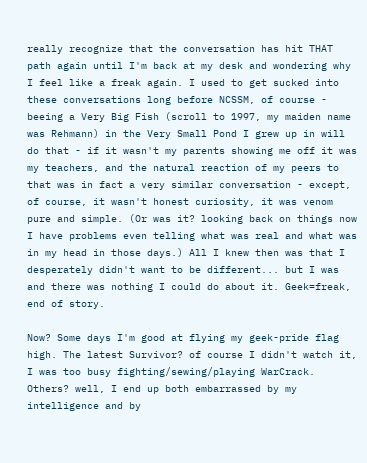really recognize that the conversation has hit THAT path again until I'm back at my desk and wondering why I feel like a freak again. I used to get sucked into these conversations long before NCSSM, of course - beeing a Very Big Fish (scroll to 1997, my maiden name was Rehmann) in the Very Small Pond I grew up in will do that - if it wasn't my parents showing me off it was my teachers, and the natural reaction of my peers to that was in fact a very similar conversation - except, of course, it wasn't honest curiosity, it was venom pure and simple. (Or was it? looking back on things now I have problems even telling what was real and what was in my head in those days.) All I knew then was that I desperately didn't want to be different... but I was and there was nothing I could do about it. Geek=freak, end of story.

Now? Some days I'm good at flying my geek-pride flag high. The latest Survivor? of course I didn't watch it, I was too busy fighting/sewing/playing WarCrack. Others? well, I end up both embarrassed by my intelligence and by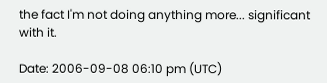the fact I'm not doing anything more... significant with it.

Date: 2006-09-08 06:10 pm (UTC)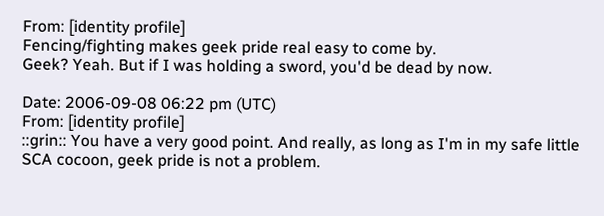From: [identity profile]
Fencing/fighting makes geek pride real easy to come by.
Geek? Yeah. But if I was holding a sword, you'd be dead by now.

Date: 2006-09-08 06:22 pm (UTC)
From: [identity profile]
::grin:: You have a very good point. And really, as long as I'm in my safe little SCA cocoon, geek pride is not a problem.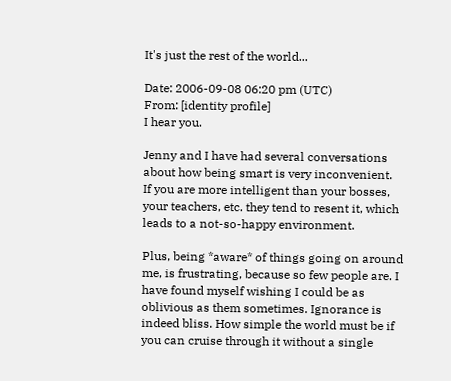It's just the rest of the world...

Date: 2006-09-08 06:20 pm (UTC)
From: [identity profile]
I hear you.

Jenny and I have had several conversations about how being smart is very inconvenient.
If you are more intelligent than your bosses, your teachers, etc. they tend to resent it, which leads to a not-so-happy environment.

Plus, being *aware* of things going on around me, is frustrating, because so few people are. I have found myself wishing I could be as oblivious as them sometimes. Ignorance is indeed bliss. How simple the world must be if you can cruise through it without a single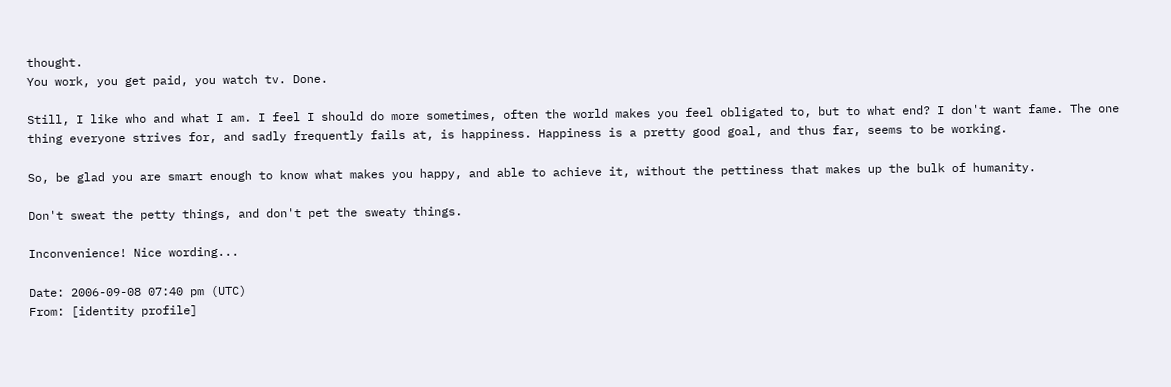thought.
You work, you get paid, you watch tv. Done.

Still, I like who and what I am. I feel I should do more sometimes, often the world makes you feel obligated to, but to what end? I don't want fame. The one thing everyone strives for, and sadly frequently fails at, is happiness. Happiness is a pretty good goal, and thus far, seems to be working.

So, be glad you are smart enough to know what makes you happy, and able to achieve it, without the pettiness that makes up the bulk of humanity.

Don't sweat the petty things, and don't pet the sweaty things.

Inconvenience! Nice wording...

Date: 2006-09-08 07:40 pm (UTC)
From: [identity profile]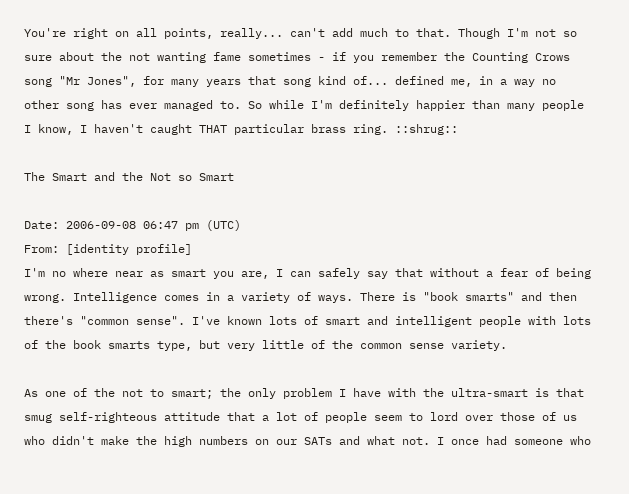You're right on all points, really... can't add much to that. Though I'm not so sure about the not wanting fame sometimes - if you remember the Counting Crows song "Mr Jones", for many years that song kind of... defined me, in a way no other song has ever managed to. So while I'm definitely happier than many people I know, I haven't caught THAT particular brass ring. ::shrug::

The Smart and the Not so Smart

Date: 2006-09-08 06:47 pm (UTC)
From: [identity profile]
I'm no where near as smart you are, I can safely say that without a fear of being wrong. Intelligence comes in a variety of ways. There is "book smarts" and then there's "common sense". I've known lots of smart and intelligent people with lots of the book smarts type, but very little of the common sense variety.

As one of the not to smart; the only problem I have with the ultra-smart is that smug self-righteous attitude that a lot of people seem to lord over those of us who didn't make the high numbers on our SATs and what not. I once had someone who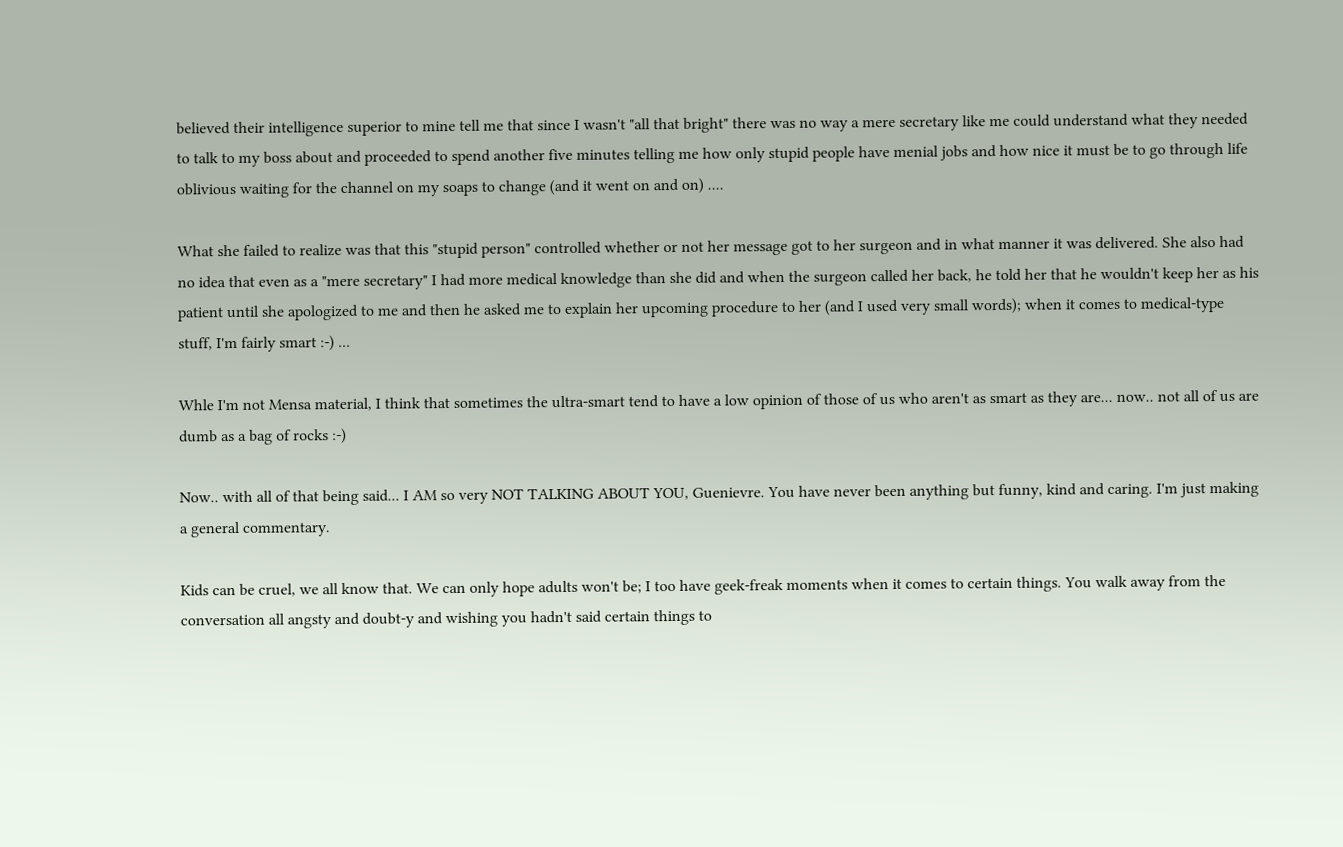believed their intelligence superior to mine tell me that since I wasn't "all that bright" there was no way a mere secretary like me could understand what they needed to talk to my boss about and proceeded to spend another five minutes telling me how only stupid people have menial jobs and how nice it must be to go through life oblivious waiting for the channel on my soaps to change (and it went on and on) ....

What she failed to realize was that this "stupid person" controlled whether or not her message got to her surgeon and in what manner it was delivered. She also had no idea that even as a "mere secretary" I had more medical knowledge than she did and when the surgeon called her back, he told her that he wouldn't keep her as his patient until she apologized to me and then he asked me to explain her upcoming procedure to her (and I used very small words); when it comes to medical-type stuff, I'm fairly smart :-) ...

Whle I'm not Mensa material, I think that sometimes the ultra-smart tend to have a low opinion of those of us who aren't as smart as they are... now.. not all of us are dumb as a bag of rocks :-)

Now.. with all of that being said... I AM so very NOT TALKING ABOUT YOU, Guenievre. You have never been anything but funny, kind and caring. I'm just making a general commentary.

Kids can be cruel, we all know that. We can only hope adults won't be; I too have geek-freak moments when it comes to certain things. You walk away from the conversation all angsty and doubt-y and wishing you hadn't said certain things to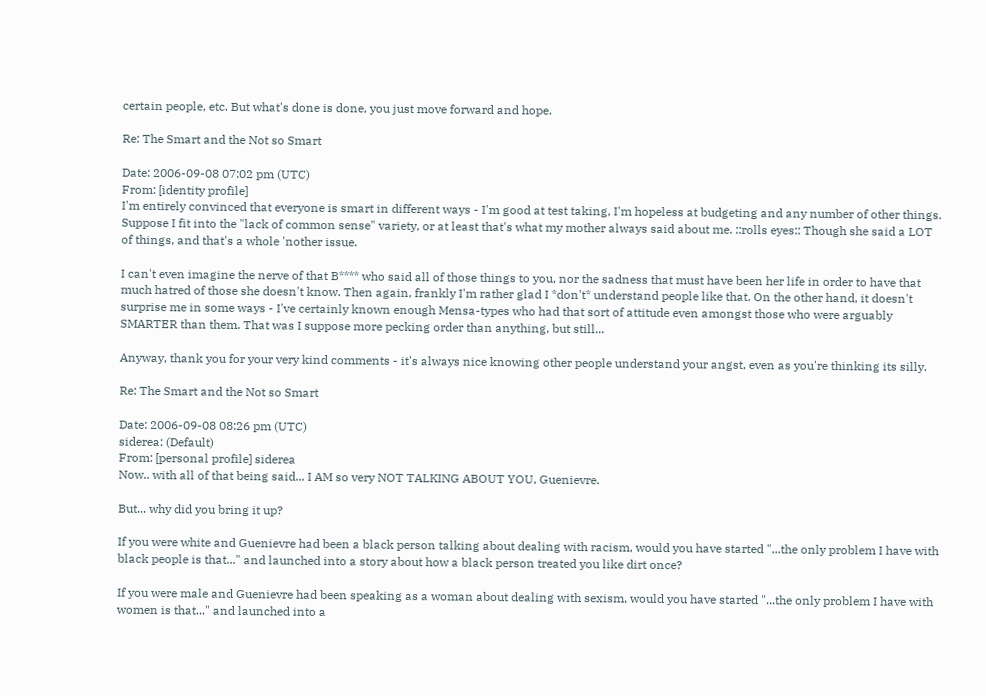certain people, etc. But what's done is done, you just move forward and hope.

Re: The Smart and the Not so Smart

Date: 2006-09-08 07:02 pm (UTC)
From: [identity profile]
I'm entirely convinced that everyone is smart in different ways - I'm good at test taking, I'm hopeless at budgeting and any number of other things. Suppose I fit into the "lack of common sense" variety, or at least that's what my mother always said about me. ::rolls eyes:: Though she said a LOT of things, and that's a whole 'nother issue.

I can't even imagine the nerve of that B**** who said all of those things to you, nor the sadness that must have been her life in order to have that much hatred of those she doesn't know. Then again, frankly I'm rather glad I *don't* understand people like that. On the other hand, it doesn't surprise me in some ways - I've certainly known enough Mensa-types who had that sort of attitude even amongst those who were arguably SMARTER than them. That was I suppose more pecking order than anything, but still...

Anyway, thank you for your very kind comments - it's always nice knowing other people understand your angst, even as you're thinking its silly.

Re: The Smart and the Not so Smart

Date: 2006-09-08 08:26 pm (UTC)
siderea: (Default)
From: [personal profile] siderea
Now.. with all of that being said... I AM so very NOT TALKING ABOUT YOU, Guenievre.

But... why did you bring it up?

If you were white and Guenievre had been a black person talking about dealing with racism, would you have started "...the only problem I have with black people is that..." and launched into a story about how a black person treated you like dirt once?

If you were male and Guenievre had been speaking as a woman about dealing with sexism, would you have started "...the only problem I have with women is that..." and launched into a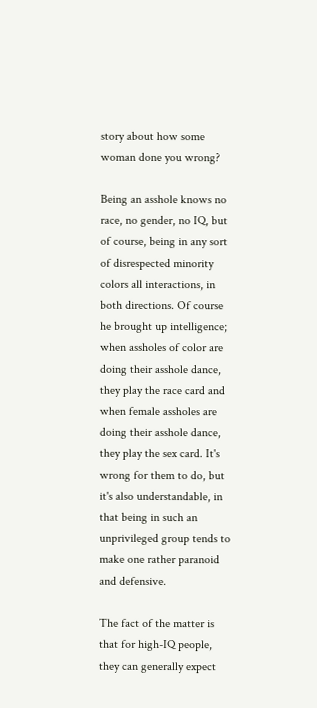story about how some woman done you wrong?

Being an asshole knows no race, no gender, no IQ, but of course, being in any sort of disrespected minority colors all interactions, in both directions. Of course he brought up intelligence; when assholes of color are doing their asshole dance, they play the race card and when female assholes are doing their asshole dance, they play the sex card. It's wrong for them to do, but it's also understandable, in that being in such an unprivileged group tends to make one rather paranoid and defensive.

The fact of the matter is that for high-IQ people, they can generally expect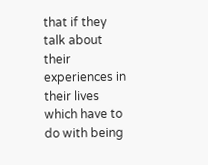that if they talk about their experiences in their lives which have to do with being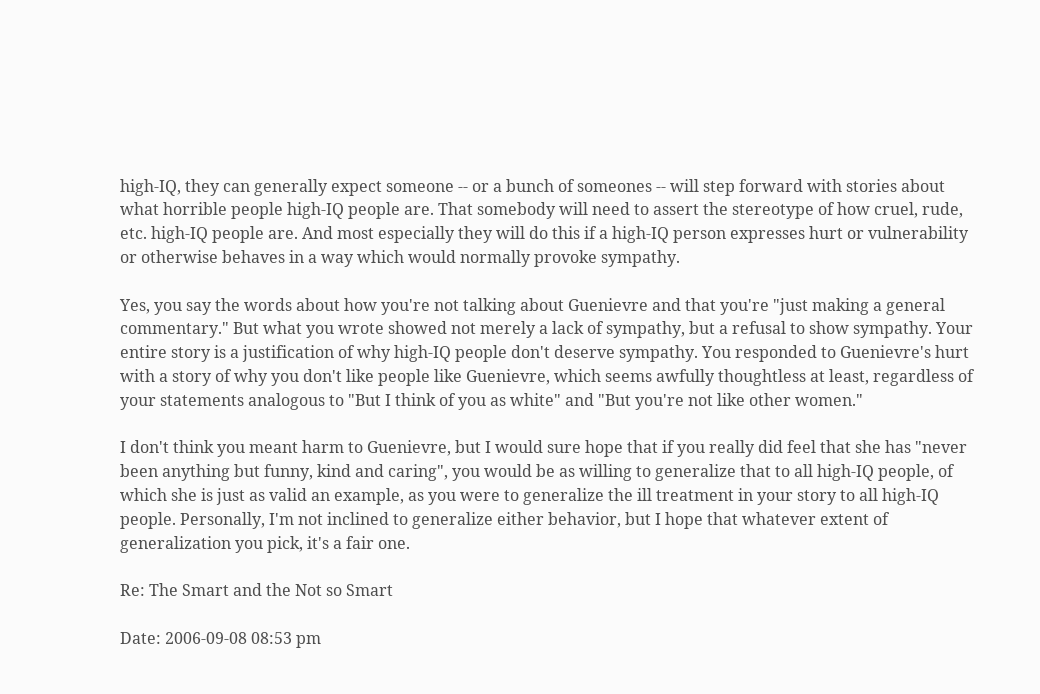high-IQ, they can generally expect someone -- or a bunch of someones -- will step forward with stories about what horrible people high-IQ people are. That somebody will need to assert the stereotype of how cruel, rude, etc. high-IQ people are. And most especially they will do this if a high-IQ person expresses hurt or vulnerability or otherwise behaves in a way which would normally provoke sympathy.

Yes, you say the words about how you're not talking about Guenievre and that you're "just making a general commentary." But what you wrote showed not merely a lack of sympathy, but a refusal to show sympathy. Your entire story is a justification of why high-IQ people don't deserve sympathy. You responded to Guenievre's hurt with a story of why you don't like people like Guenievre, which seems awfully thoughtless at least, regardless of your statements analogous to "But I think of you as white" and "But you're not like other women."

I don't think you meant harm to Guenievre, but I would sure hope that if you really did feel that she has "never been anything but funny, kind and caring", you would be as willing to generalize that to all high-IQ people, of which she is just as valid an example, as you were to generalize the ill treatment in your story to all high-IQ people. Personally, I'm not inclined to generalize either behavior, but I hope that whatever extent of generalization you pick, it's a fair one.

Re: The Smart and the Not so Smart

Date: 2006-09-08 08:53 pm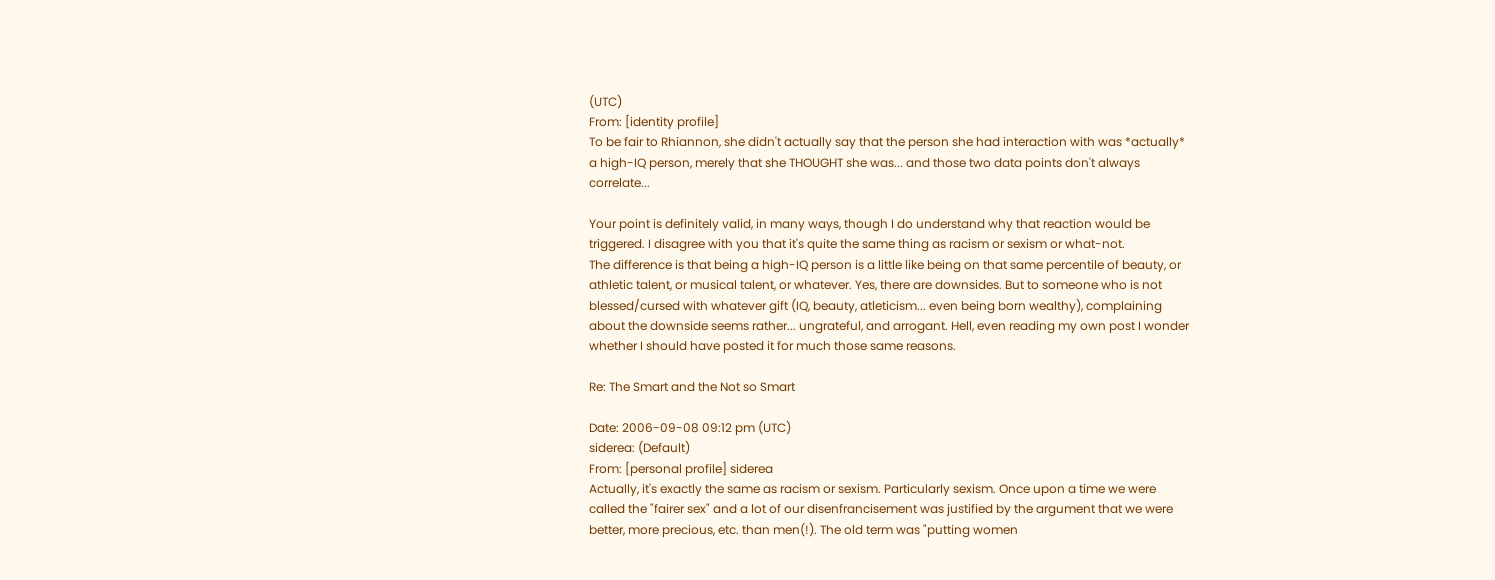(UTC)
From: [identity profile]
To be fair to Rhiannon, she didn't actually say that the person she had interaction with was *actually* a high-IQ person, merely that she THOUGHT she was... and those two data points don't always correlate...

Your point is definitely valid, in many ways, though I do understand why that reaction would be triggered. I disagree with you that it's quite the same thing as racism or sexism or what-not.
The difference is that being a high-IQ person is a little like being on that same percentile of beauty, or athletic talent, or musical talent, or whatever. Yes, there are downsides. But to someone who is not blessed/cursed with whatever gift (IQ, beauty, atleticism... even being born wealthy), complaining about the downside seems rather... ungrateful, and arrogant. Hell, even reading my own post I wonder whether I should have posted it for much those same reasons.

Re: The Smart and the Not so Smart

Date: 2006-09-08 09:12 pm (UTC)
siderea: (Default)
From: [personal profile] siderea
Actually, it's exactly the same as racism or sexism. Particularly sexism. Once upon a time we were called the "fairer sex" and a lot of our disenfrancisement was justified by the argument that we were better, more precious, etc. than men(!). The old term was "putting women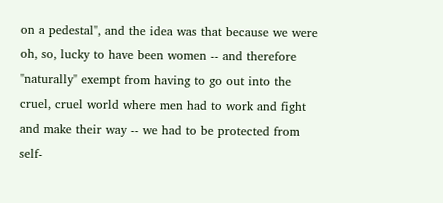on a pedestal", and the idea was that because we were oh, so, lucky to have been women -- and therefore "naturally" exempt from having to go out into the cruel, cruel world where men had to work and fight and make their way -- we had to be protected from self-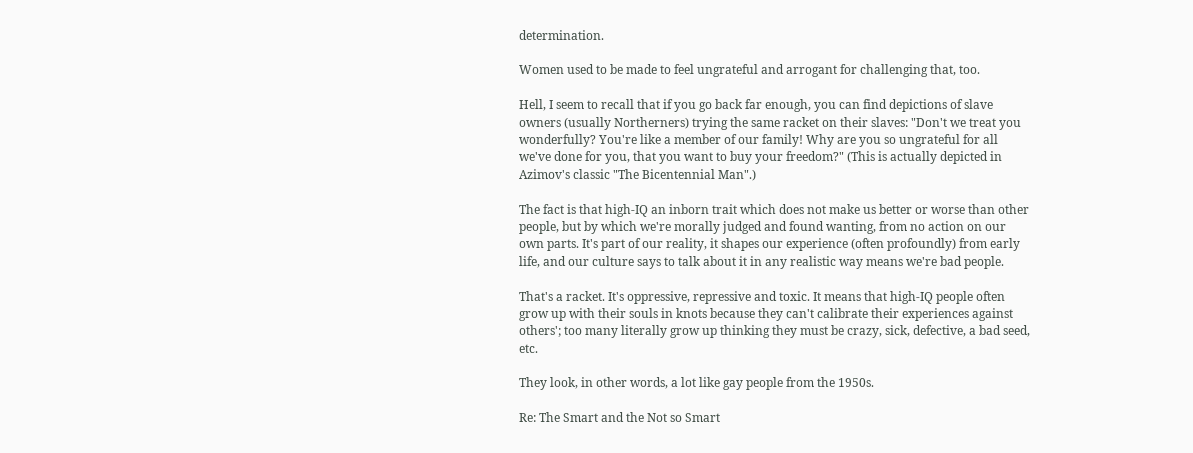determination.

Women used to be made to feel ungrateful and arrogant for challenging that, too.

Hell, I seem to recall that if you go back far enough, you can find depictions of slave owners (usually Northerners) trying the same racket on their slaves: "Don't we treat you wonderfully? You're like a member of our family! Why are you so ungrateful for all we've done for you, that you want to buy your freedom?" (This is actually depicted in Azimov's classic "The Bicentennial Man".)

The fact is that high-IQ an inborn trait which does not make us better or worse than other people, but by which we're morally judged and found wanting, from no action on our own parts. It's part of our reality, it shapes our experience (often profoundly) from early life, and our culture says to talk about it in any realistic way means we're bad people.

That's a racket. It's oppressive, repressive and toxic. It means that high-IQ people often grow up with their souls in knots because they can't calibrate their experiences against others'; too many literally grow up thinking they must be crazy, sick, defective, a bad seed, etc.

They look, in other words, a lot like gay people from the 1950s.

Re: The Smart and the Not so Smart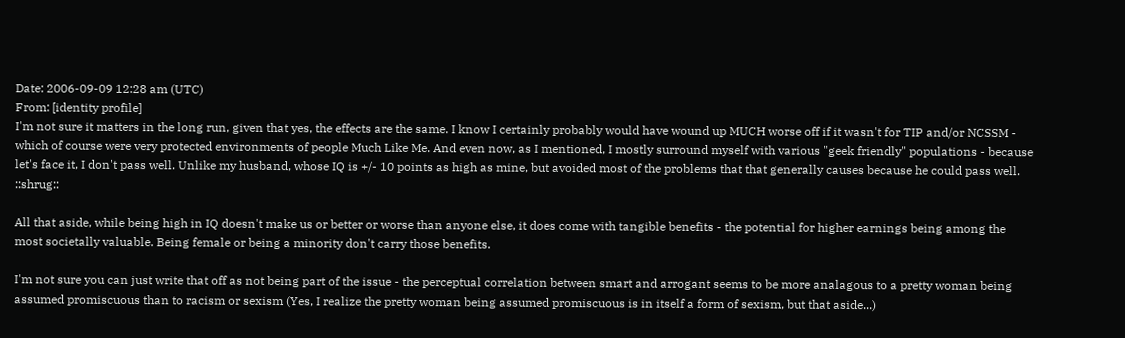Date: 2006-09-09 12:28 am (UTC)
From: [identity profile]
I'm not sure it matters in the long run, given that yes, the effects are the same. I know I certainly probably would have wound up MUCH worse off if it wasn't for TIP and/or NCSSM - which of course were very protected environments of people Much Like Me. And even now, as I mentioned, I mostly surround myself with various "geek friendly" populations - because let's face it, I don't pass well. Unlike my husband, whose IQ is +/- 10 points as high as mine, but avoided most of the problems that that generally causes because he could pass well. ::shrug::

All that aside, while being high in IQ doesn't make us or better or worse than anyone else, it does come with tangible benefits - the potential for higher earnings being among the most societally valuable. Being female or being a minority don't carry those benefits.

I'm not sure you can just write that off as not being part of the issue - the perceptual correlation between smart and arrogant seems to be more analagous to a pretty woman being assumed promiscuous than to racism or sexism (Yes, I realize the pretty woman being assumed promiscuous is in itself a form of sexism, but that aside...)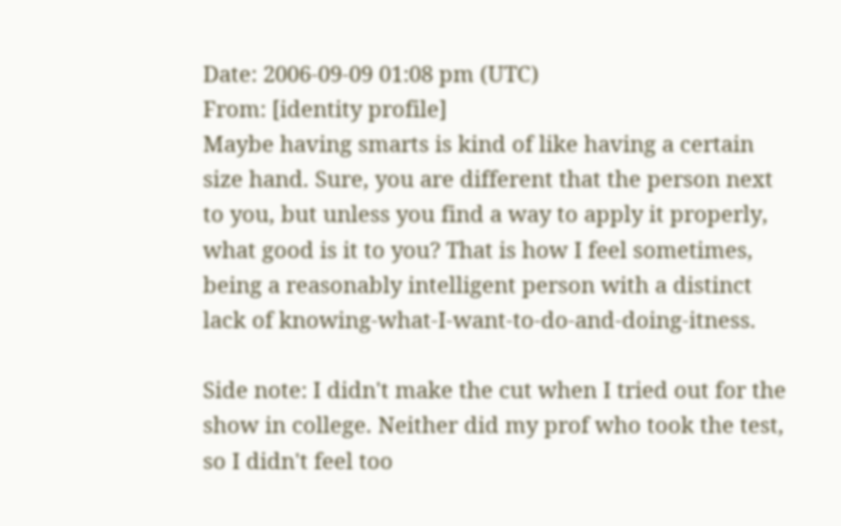Date: 2006-09-09 01:08 pm (UTC)
From: [identity profile]
Maybe having smarts is kind of like having a certain size hand. Sure, you are different that the person next to you, but unless you find a way to apply it properly, what good is it to you? That is how I feel sometimes, being a reasonably intelligent person with a distinct lack of knowing-what-I-want-to-do-and-doing-itness.

Side note: I didn't make the cut when I tried out for the show in college. Neither did my prof who took the test, so I didn't feel too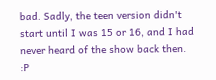bad. Sadly, the teen version didn't start until I was 15 or 16, and I had never heard of the show back then. :P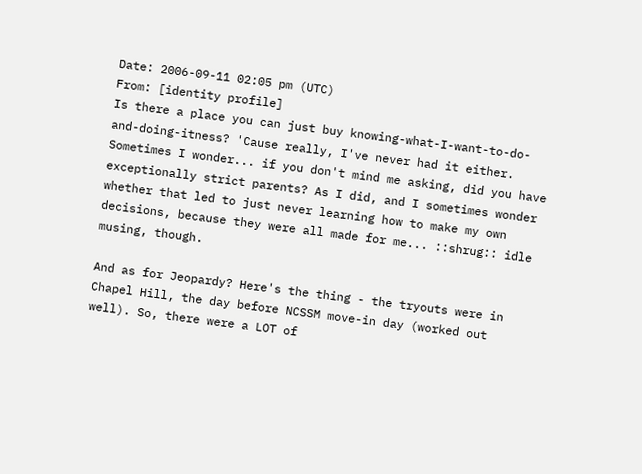Date: 2006-09-11 02:05 pm (UTC)
From: [identity profile]
Is there a place you can just buy knowing-what-I-want-to-do-and-doing-itness? 'Cause really, I've never had it either. Sometimes I wonder... if you don't mind me asking, did you have exceptionally strict parents? As I did, and I sometimes wonder whether that led to just never learning how to make my own decisions, because they were all made for me... ::shrug:: idle musing, though.

And as for Jeopardy? Here's the thing - the tryouts were in Chapel Hill, the day before NCSSM move-in day (worked out well). So, there were a LOT of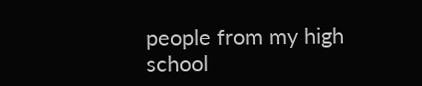people from my high school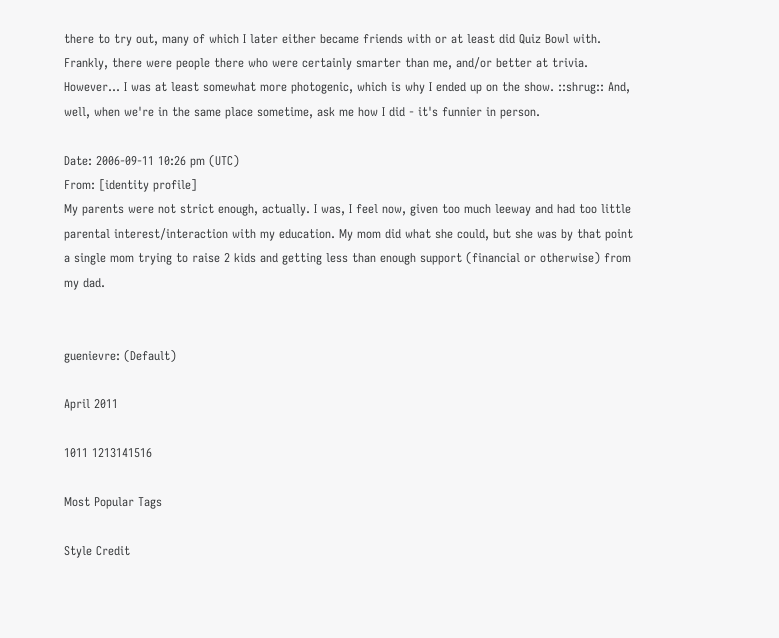there to try out, many of which I later either became friends with or at least did Quiz Bowl with. Frankly, there were people there who were certainly smarter than me, and/or better at trivia. However... I was at least somewhat more photogenic, which is why I ended up on the show. ::shrug:: And, well, when we're in the same place sometime, ask me how I did - it's funnier in person.

Date: 2006-09-11 10:26 pm (UTC)
From: [identity profile]
My parents were not strict enough, actually. I was, I feel now, given too much leeway and had too little parental interest/interaction with my education. My mom did what she could, but she was by that point a single mom trying to raise 2 kids and getting less than enough support (financial or otherwise) from my dad.


guenievre: (Default)

April 2011

1011 1213141516

Most Popular Tags

Style Credit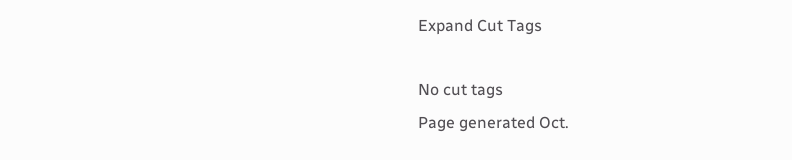Expand Cut Tags

No cut tags
Page generated Oct.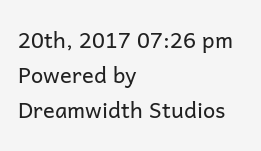20th, 2017 07:26 pm
Powered by Dreamwidth Studios